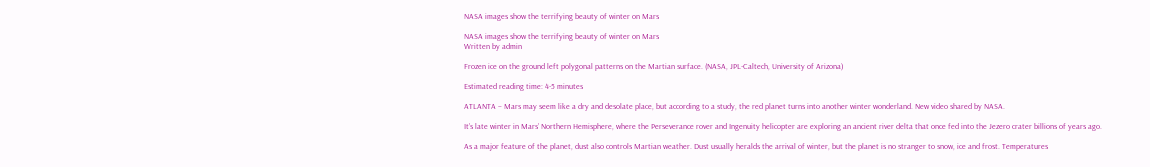NASA images show the terrifying beauty of winter on Mars

NASA images show the terrifying beauty of winter on Mars
Written by admin

Frozen ice on the ground left polygonal patterns on the Martian surface. (NASA, JPL-Caltech, University of Arizona)

Estimated reading time: 4-5 minutes

ATLANTA – Mars may seem like a dry and desolate place, but according to a study, the red planet turns into another winter wonderland. New video shared by NASA.

It’s late winter in Mars’ Northern Hemisphere, where the Perseverance rover and Ingenuity helicopter are exploring an ancient river delta that once fed into the Jezero crater billions of years ago.

As a major feature of the planet, dust also controls Martian weather. Dust usually heralds the arrival of winter, but the planet is no stranger to snow, ice and frost. Temperatures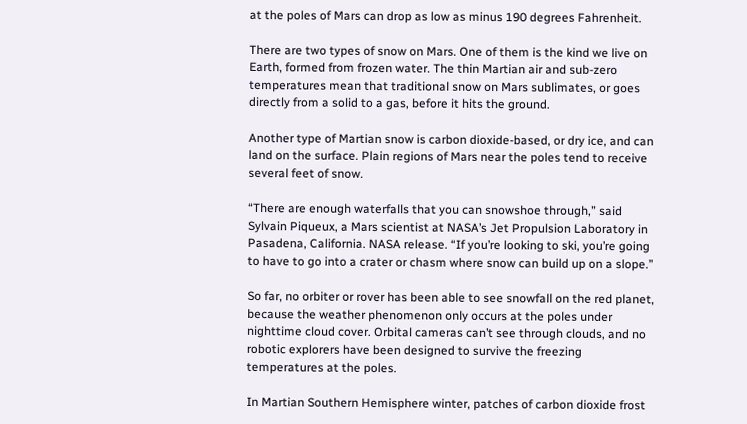at the poles of Mars can drop as low as minus 190 degrees Fahrenheit.

There are two types of snow on Mars. One of them is the kind we live on Earth, formed from frozen water. The thin Martian air and sub-zero temperatures mean that traditional snow on Mars sublimates, or goes directly from a solid to a gas, before it hits the ground.

Another type of Martian snow is carbon dioxide-based, or dry ice, and can land on the surface. Plain regions of Mars near the poles tend to receive several feet of snow.

“There are enough waterfalls that you can snowshoe through,” said Sylvain Piqueux, a Mars scientist at NASA’s Jet Propulsion Laboratory in Pasadena, California. NASA release. “If you’re looking to ski, you’re going to have to go into a crater or chasm where snow can build up on a slope.”

So far, no orbiter or rover has been able to see snowfall on the red planet, because the weather phenomenon only occurs at the poles under nighttime cloud cover. Orbital cameras can’t see through clouds, and no robotic explorers have been designed to survive the freezing temperatures at the poles.

In Martian Southern Hemisphere winter, patches of carbon dioxide frost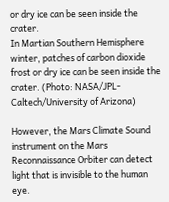or dry ice can be seen inside the crater.
In Martian Southern Hemisphere winter, patches of carbon dioxide frost or dry ice can be seen inside the crater. (Photo: NASA/JPL-Caltech/University of Arizona)

However, the Mars Climate Sound instrument on the Mars Reconnaissance Orbiter can detect light that is invisible to the human eye.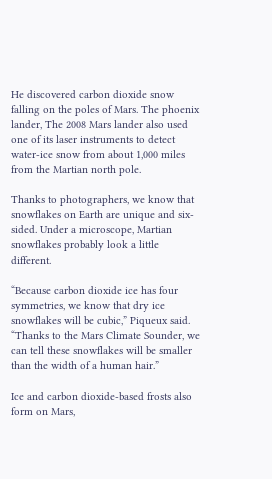He discovered carbon dioxide snow falling on the poles of Mars. The phoenix lander, The 2008 Mars lander also used one of its laser instruments to detect water-ice snow from about 1,000 miles from the Martian north pole.

Thanks to photographers, we know that snowflakes on Earth are unique and six-sided. Under a microscope, Martian snowflakes probably look a little different.

“Because carbon dioxide ice has four symmetries, we know that dry ice snowflakes will be cubic,” Piqueux said. “Thanks to the Mars Climate Sounder, we can tell these snowflakes will be smaller than the width of a human hair.”

Ice and carbon dioxide-based frosts also form on Mars,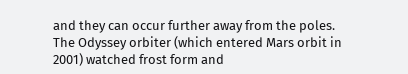and they can occur further away from the poles. The Odyssey orbiter (which entered Mars orbit in 2001) watched frost form and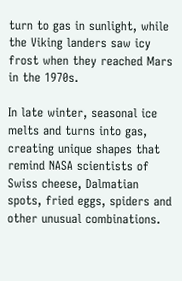turn to gas in sunlight, while the Viking landers saw icy frost when they reached Mars in the 1970s.

In late winter, seasonal ice melts and turns into gas, creating unique shapes that remind NASA scientists of Swiss cheese, Dalmatian spots, fried eggs, spiders and other unusual combinations.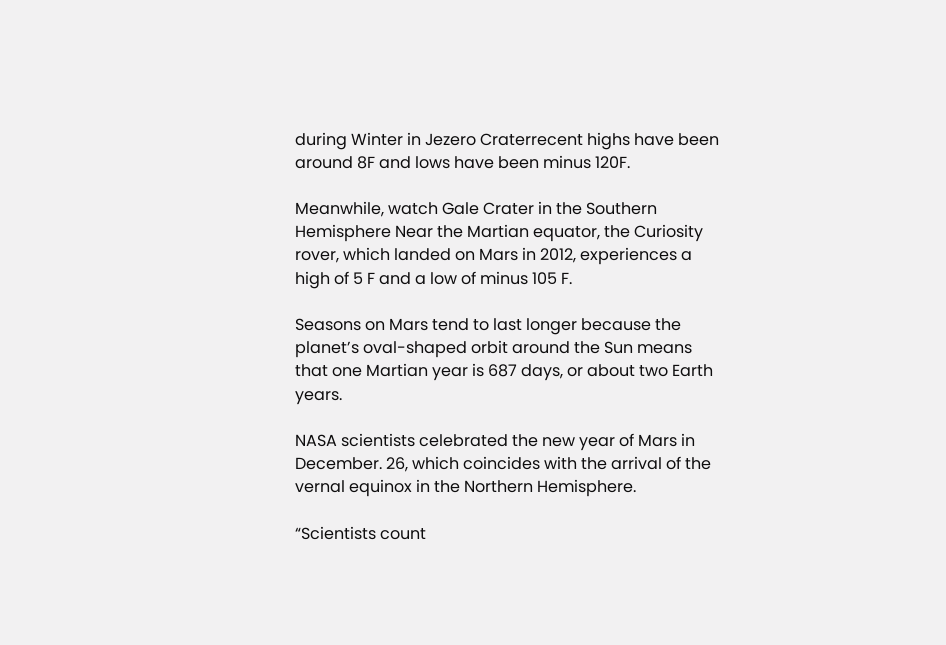during Winter in Jezero Craterrecent highs have been around 8F and lows have been minus 120F.

Meanwhile, watch Gale Crater in the Southern Hemisphere Near the Martian equator, the Curiosity rover, which landed on Mars in 2012, experiences a high of 5 F and a low of minus 105 F.

Seasons on Mars tend to last longer because the planet’s oval-shaped orbit around the Sun means that one Martian year is 687 days, or about two Earth years.

NASA scientists celebrated the new year of Mars in December. 26, which coincides with the arrival of the vernal equinox in the Northern Hemisphere.

“Scientists count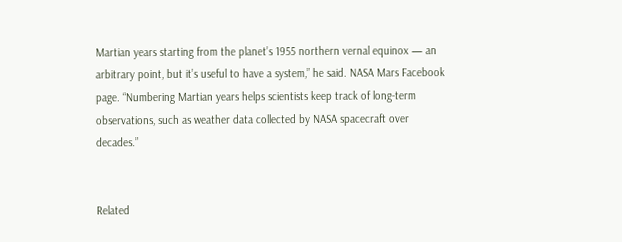Martian years starting from the planet’s 1955 northern vernal equinox — an arbitrary point, but it’s useful to have a system,” he said. NASA Mars Facebook page. “Numbering Martian years helps scientists keep track of long-term observations, such as weather data collected by NASA spacecraft over decades.”


Related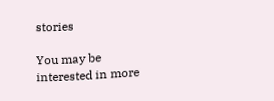stories

You may be interested in more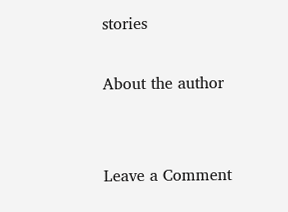stories

About the author


Leave a Comment